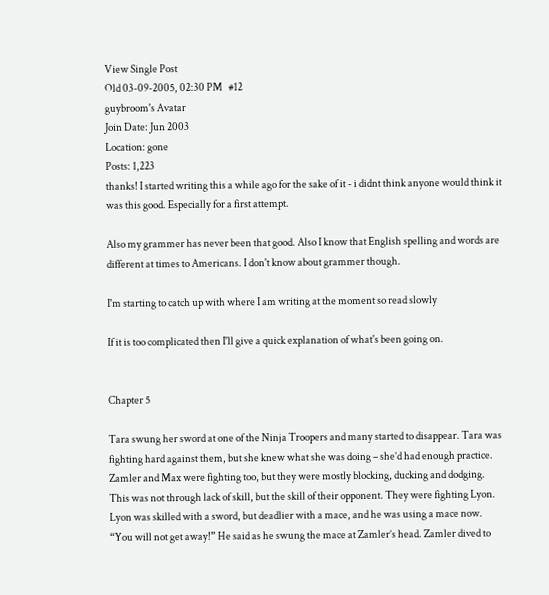View Single Post
Old 03-09-2005, 02:30 PM   #12
guybroom's Avatar
Join Date: Jun 2003
Location: gone
Posts: 1,223
thanks! I started writing this a while ago for the sake of it - i didnt think anyone would think it was this good. Especially for a first attempt.

Also my grammer has never been that good. Also I know that English spelling and words are different at times to Americans. I don't know about grammer though.

I'm starting to catch up with where I am writing at the moment so read slowly

If it is too complicated then I'll give a quick explanation of what's been going on.


Chapter 5

Tara swung her sword at one of the Ninja Troopers and many started to disappear. Tara was fighting hard against them, but she knew what she was doing – she’d had enough practice.
Zamler and Max were fighting too, but they were mostly blocking, ducking and dodging. This was not through lack of skill, but the skill of their opponent. They were fighting Lyon.
Lyon was skilled with a sword, but deadlier with a mace, and he was using a mace now.
“You will not get away!” He said as he swung the mace at Zamler’s head. Zamler dived to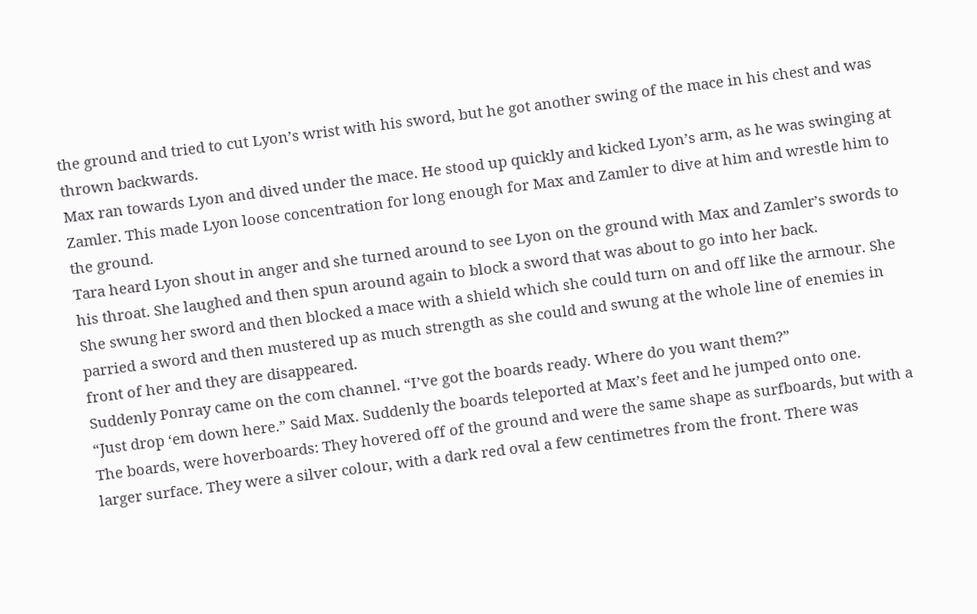the ground and tried to cut Lyon’s wrist with his sword, but he got another swing of the mace in his chest and was thrown backwards.
Max ran towards Lyon and dived under the mace. He stood up quickly and kicked Lyon’s arm, as he was swinging at Zamler. This made Lyon loose concentration for long enough for Max and Zamler to dive at him and wrestle him to the ground.
Tara heard Lyon shout in anger and she turned around to see Lyon on the ground with Max and Zamler’s swords to his throat. She laughed and then spun around again to block a sword that was about to go into her back.
She swung her sword and then blocked a mace with a shield which she could turn on and off like the armour. She parried a sword and then mustered up as much strength as she could and swung at the whole line of enemies in front of her and they are disappeared.
Suddenly Ponray came on the com channel. “I’ve got the boards ready. Where do you want them?”
“Just drop ‘em down here.” Said Max. Suddenly the boards teleported at Max’s feet and he jumped onto one.
The boards, were hoverboards: They hovered off of the ground and were the same shape as surfboards, but with a larger surface. They were a silver colour, with a dark red oval a few centimetres from the front. There was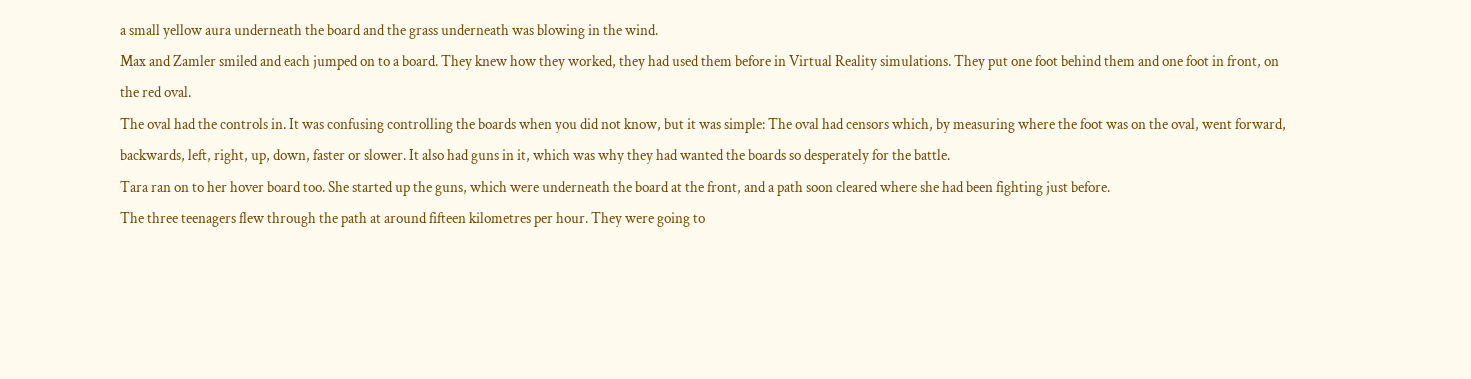a small yellow aura underneath the board and the grass underneath was blowing in the wind.
Max and Zamler smiled and each jumped on to a board. They knew how they worked, they had used them before in Virtual Reality simulations. They put one foot behind them and one foot in front, on the red oval.
The oval had the controls in. It was confusing controlling the boards when you did not know, but it was simple: The oval had censors which, by measuring where the foot was on the oval, went forward, backwards, left, right, up, down, faster or slower. It also had guns in it, which was why they had wanted the boards so desperately for the battle.
Tara ran on to her hover board too. She started up the guns, which were underneath the board at the front, and a path soon cleared where she had been fighting just before.
The three teenagers flew through the path at around fifteen kilometres per hour. They were going to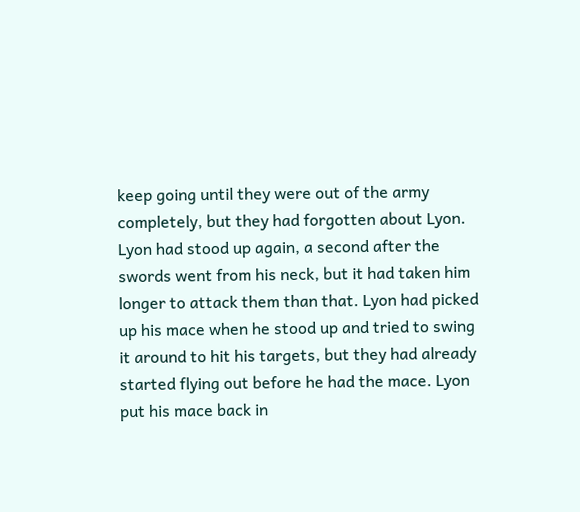keep going until they were out of the army completely, but they had forgotten about Lyon.
Lyon had stood up again, a second after the swords went from his neck, but it had taken him longer to attack them than that. Lyon had picked up his mace when he stood up and tried to swing it around to hit his targets, but they had already started flying out before he had the mace. Lyon put his mace back in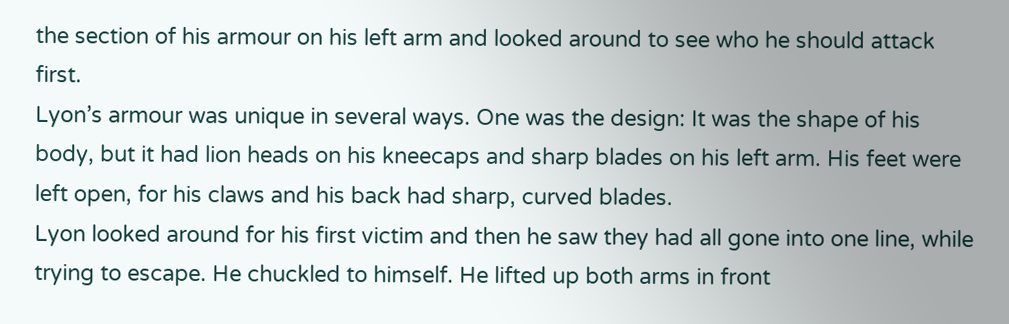the section of his armour on his left arm and looked around to see who he should attack first.
Lyon’s armour was unique in several ways. One was the design: It was the shape of his body, but it had lion heads on his kneecaps and sharp blades on his left arm. His feet were left open, for his claws and his back had sharp, curved blades.
Lyon looked around for his first victim and then he saw they had all gone into one line, while trying to escape. He chuckled to himself. He lifted up both arms in front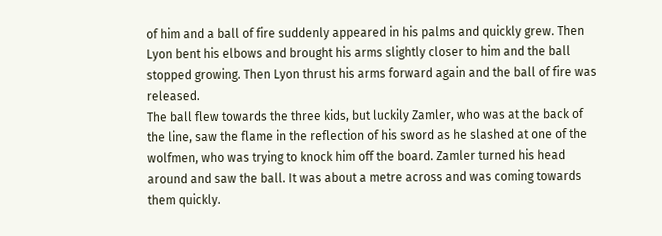of him and a ball of fire suddenly appeared in his palms and quickly grew. Then Lyon bent his elbows and brought his arms slightly closer to him and the ball stopped growing. Then Lyon thrust his arms forward again and the ball of fire was released.
The ball flew towards the three kids, but luckily Zamler, who was at the back of the line, saw the flame in the reflection of his sword as he slashed at one of the wolfmen, who was trying to knock him off the board. Zamler turned his head around and saw the ball. It was about a metre across and was coming towards them quickly.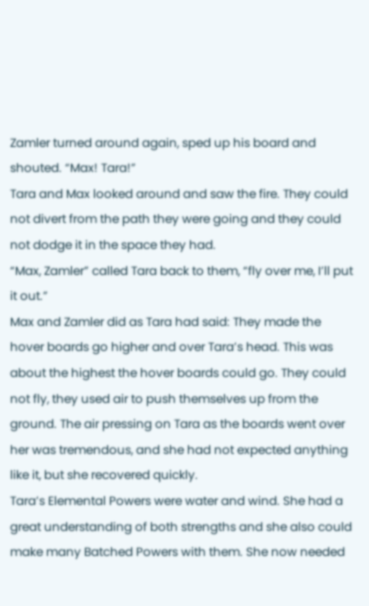Zamler turned around again, sped up his board and shouted. “Max! Tara!”
Tara and Max looked around and saw the fire. They could not divert from the path they were going and they could not dodge it in the space they had.
“Max, Zamler” called Tara back to them, “fly over me, I’ll put it out.”
Max and Zamler did as Tara had said: They made the hover boards go higher and over Tara’s head. This was about the highest the hover boards could go. They could not fly, they used air to push themselves up from the ground. The air pressing on Tara as the boards went over her was tremendous, and she had not expected anything like it, but she recovered quickly.
Tara’s Elemental Powers were water and wind. She had a great understanding of both strengths and she also could make many Batched Powers with them. She now needed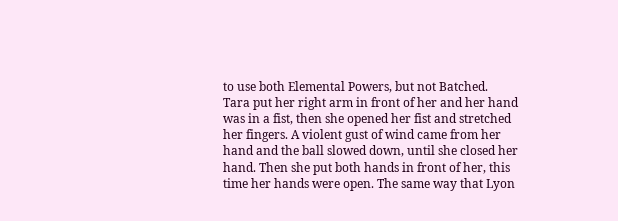to use both Elemental Powers, but not Batched.
Tara put her right arm in front of her and her hand was in a fist, then she opened her fist and stretched her fingers. A violent gust of wind came from her hand and the ball slowed down, until she closed her hand. Then she put both hands in front of her, this time her hands were open. The same way that Lyon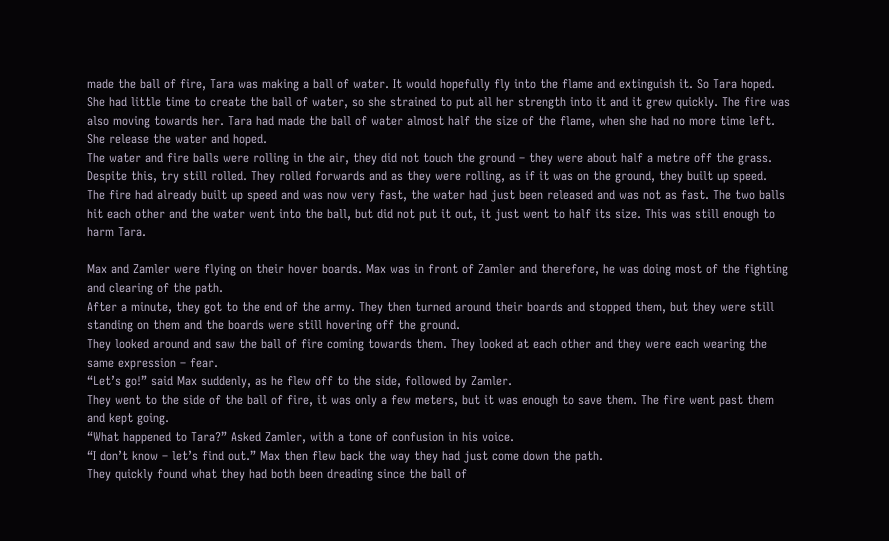made the ball of fire, Tara was making a ball of water. It would hopefully fly into the flame and extinguish it. So Tara hoped.
She had little time to create the ball of water, so she strained to put all her strength into it and it grew quickly. The fire was also moving towards her. Tara had made the ball of water almost half the size of the flame, when she had no more time left. She release the water and hoped.
The water and fire balls were rolling in the air, they did not touch the ground – they were about half a metre off the grass. Despite this, try still rolled. They rolled forwards and as they were rolling, as if it was on the ground, they built up speed.
The fire had already built up speed and was now very fast, the water had just been released and was not as fast. The two balls hit each other and the water went into the ball, but did not put it out, it just went to half its size. This was still enough to harm Tara.

Max and Zamler were flying on their hover boards. Max was in front of Zamler and therefore, he was doing most of the fighting and clearing of the path.
After a minute, they got to the end of the army. They then turned around their boards and stopped them, but they were still standing on them and the boards were still hovering off the ground.
They looked around and saw the ball of fire coming towards them. They looked at each other and they were each wearing the same expression – fear.
“Let’s go!” said Max suddenly, as he flew off to the side, followed by Zamler.
They went to the side of the ball of fire, it was only a few meters, but it was enough to save them. The fire went past them and kept going.
“What happened to Tara?” Asked Zamler, with a tone of confusion in his voice.
“I don’t know – let’s find out.” Max then flew back the way they had just come down the path.
They quickly found what they had both been dreading since the ball of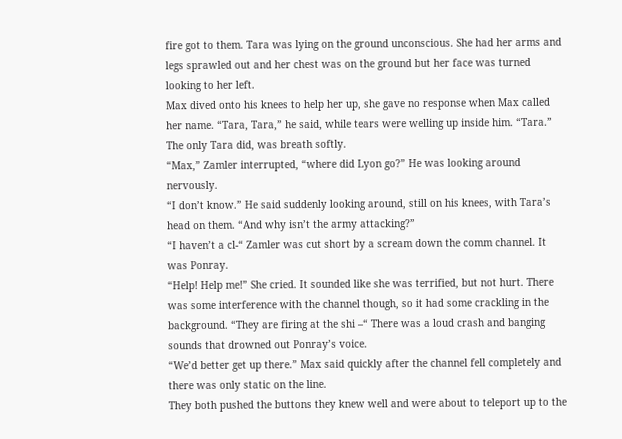fire got to them. Tara was lying on the ground unconscious. She had her arms and legs sprawled out and her chest was on the ground but her face was turned looking to her left.
Max dived onto his knees to help her up, she gave no response when Max called her name. “Tara, Tara,” he said, while tears were welling up inside him. “Tara.” The only Tara did, was breath softly.
“Max,” Zamler interrupted, “where did Lyon go?” He was looking around nervously.
“I don’t know.” He said suddenly looking around, still on his knees, with Tara’s head on them. “And why isn’t the army attacking?”
“I haven’t a cl-“ Zamler was cut short by a scream down the comm channel. It was Ponray.
“Help! Help me!” She cried. It sounded like she was terrified, but not hurt. There was some interference with the channel though, so it had some crackling in the background. “They are firing at the shi –“ There was a loud crash and banging sounds that drowned out Ponray’s voice.
“We’d better get up there.” Max said quickly after the channel fell completely and there was only static on the line.
They both pushed the buttons they knew well and were about to teleport up to the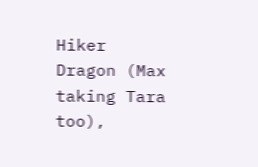Hiker Dragon (Max taking Tara too),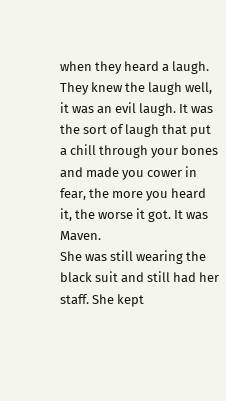when they heard a laugh. They knew the laugh well, it was an evil laugh. It was the sort of laugh that put a chill through your bones and made you cower in fear, the more you heard it, the worse it got. It was Maven.
She was still wearing the black suit and still had her staff. She kept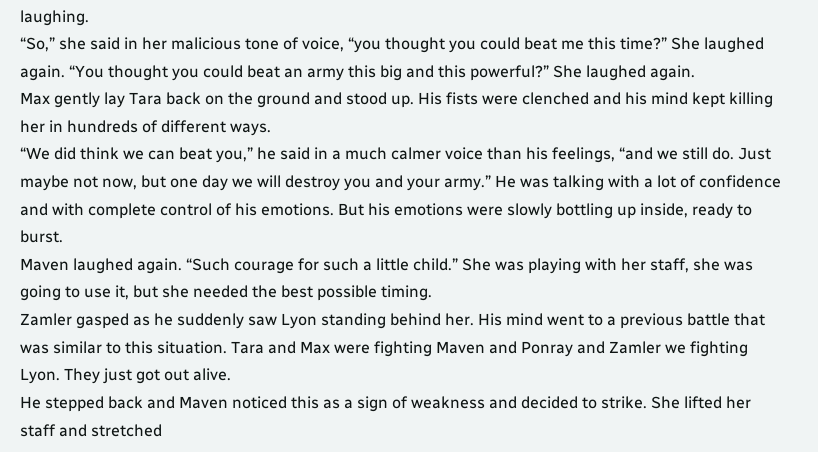laughing.
“So,” she said in her malicious tone of voice, “you thought you could beat me this time?” She laughed again. “You thought you could beat an army this big and this powerful?” She laughed again.
Max gently lay Tara back on the ground and stood up. His fists were clenched and his mind kept killing her in hundreds of different ways.
“We did think we can beat you,” he said in a much calmer voice than his feelings, “and we still do. Just maybe not now, but one day we will destroy you and your army.” He was talking with a lot of confidence and with complete control of his emotions. But his emotions were slowly bottling up inside, ready to burst.
Maven laughed again. “Such courage for such a little child.” She was playing with her staff, she was going to use it, but she needed the best possible timing.
Zamler gasped as he suddenly saw Lyon standing behind her. His mind went to a previous battle that was similar to this situation. Tara and Max were fighting Maven and Ponray and Zamler we fighting Lyon. They just got out alive.
He stepped back and Maven noticed this as a sign of weakness and decided to strike. She lifted her staff and stretched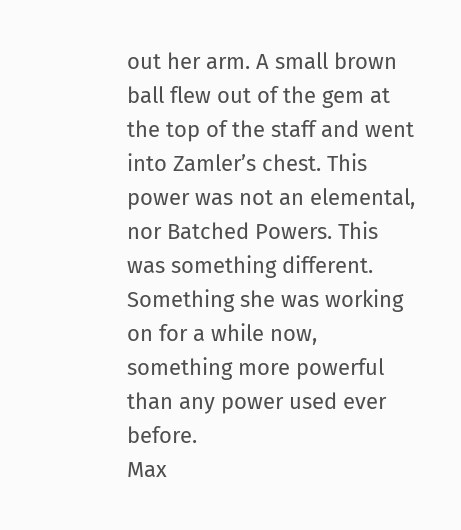out her arm. A small brown ball flew out of the gem at the top of the staff and went into Zamler’s chest. This power was not an elemental, nor Batched Powers. This was something different. Something she was working on for a while now, something more powerful than any power used ever before.
Max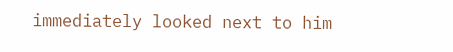immediately looked next to him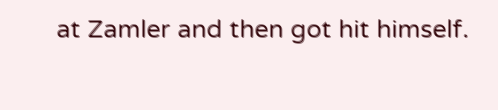at Zamler and then got hit himself.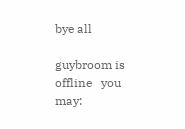bye all

guybroom is offline   you may: